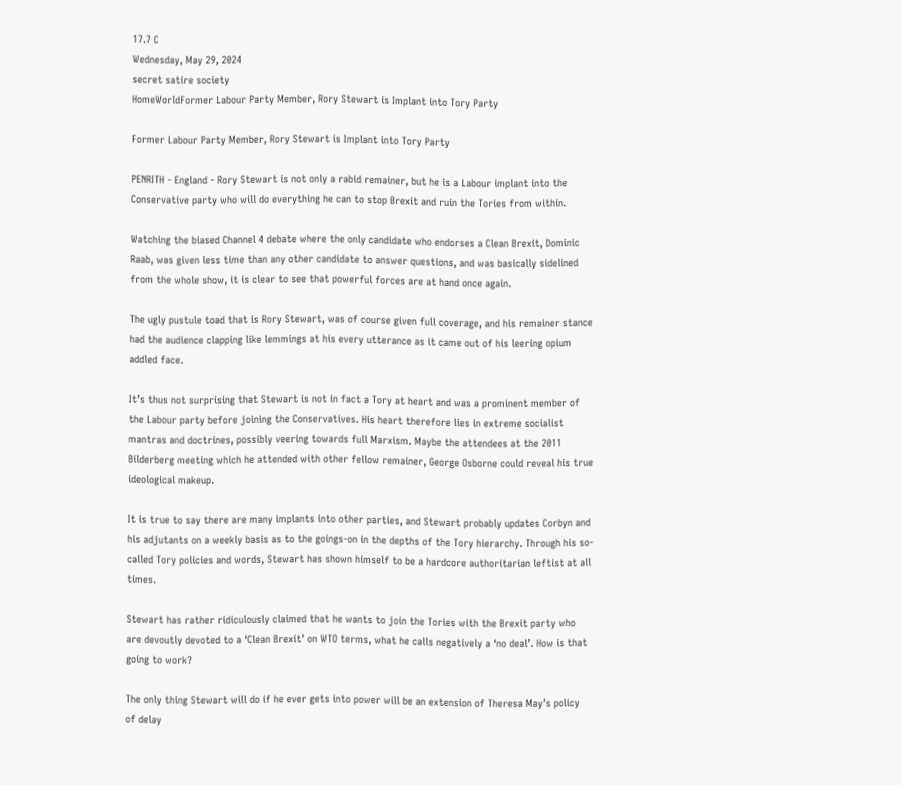17.7 C
Wednesday, May 29, 2024
secret satire society
HomeWorldFormer Labour Party Member, Rory Stewart is Implant into Tory Party

Former Labour Party Member, Rory Stewart is Implant into Tory Party

PENRITH - England - Rory Stewart is not only a rabid remainer, but he is a Labour implant into the Conservative party who will do everything he can to stop Brexit and ruin the Tories from within.

Watching the biased Channel 4 debate where the only candidate who endorses a Clean Brexit, Dominic Raab, was given less time than any other candidate to answer questions, and was basically sidelined from the whole show, it is clear to see that powerful forces are at hand once again.

The ugly pustule toad that is Rory Stewart, was of course given full coverage, and his remainer stance had the audience clapping like lemmings at his every utterance as it came out of his leering opium addled face.

It’s thus not surprising that Stewart is not in fact a Tory at heart and was a prominent member of the Labour party before joining the Conservatives. His heart therefore lies in extreme socialist mantras and doctrines, possibly veering towards full Marxism. Maybe the attendees at the 2011 Bilderberg meeting which he attended with other fellow remainer, George Osborne could reveal his true ideological makeup.

It is true to say there are many implants into other parties, and Stewart probably updates Corbyn and his adjutants on a weekly basis as to the goings-on in the depths of the Tory hierarchy. Through his so-called Tory policies and words, Stewart has shown himself to be a hardcore authoritarian leftist at all times.

Stewart has rather ridiculously claimed that he wants to join the Tories with the Brexit party who are devoutly devoted to a ‘Clean Brexit’ on WTO terms, what he calls negatively a ‘no deal’. How is that going to work?

The only thing Stewart will do if he ever gets into power will be an extension of Theresa May’s policy of delay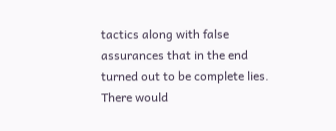tactics along with false assurances that in the end turned out to be complete lies. There would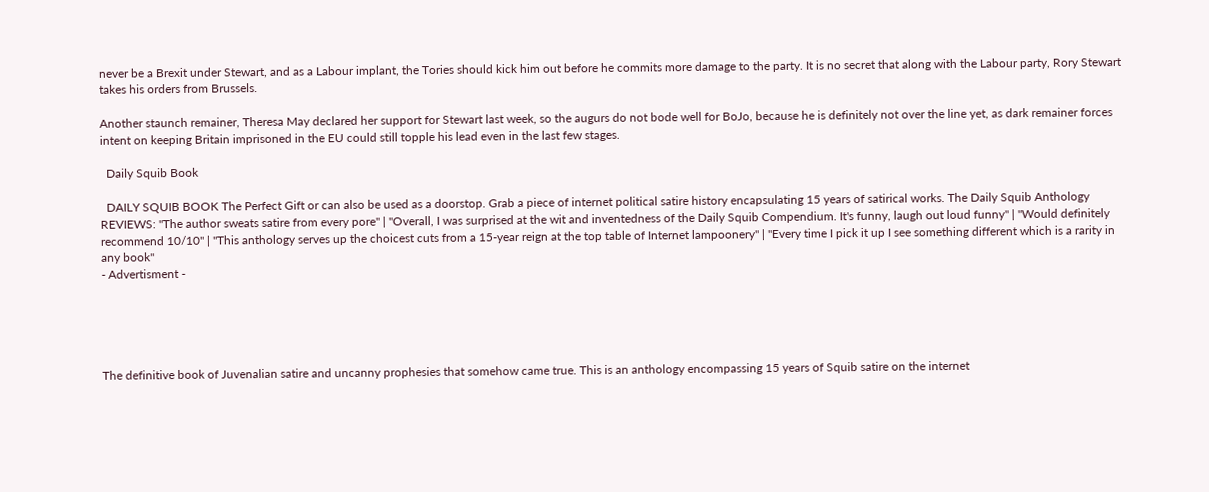never be a Brexit under Stewart, and as a Labour implant, the Tories should kick him out before he commits more damage to the party. It is no secret that along with the Labour party, Rory Stewart takes his orders from Brussels.

Another staunch remainer, Theresa May declared her support for Stewart last week, so the augurs do not bode well for BoJo, because he is definitely not over the line yet, as dark remainer forces intent on keeping Britain imprisoned in the EU could still topple his lead even in the last few stages.

  Daily Squib Book

  DAILY SQUIB BOOK The Perfect Gift or can also be used as a doorstop. Grab a piece of internet political satire history encapsulating 15 years of satirical works. The Daily Squib Anthology REVIEWS: "The author sweats satire from every pore" | "Overall, I was surprised at the wit and inventedness of the Daily Squib Compendium. It's funny, laugh out loud funny" | "Would definitely recommend 10/10" | "This anthology serves up the choicest cuts from a 15-year reign at the top table of Internet lampoonery" | "Every time I pick it up I see something different which is a rarity in any book"
- Advertisment -





The definitive book of Juvenalian satire and uncanny prophesies that somehow came true. This is an anthology encompassing 15 years of Squib satire on the internet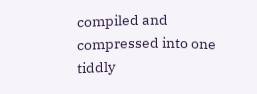compiled and compressed into one tiddly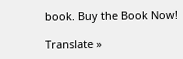book. Buy the Book Now!

Translate »